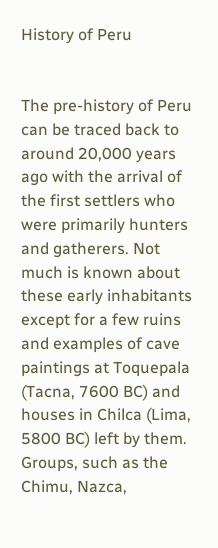History of Peru


The pre-history of Peru can be traced back to around 20,000 years ago with the arrival of the first settlers who were primarily hunters and gatherers. Not much is known about these early inhabitants except for a few ruins and examples of cave paintings at Toquepala (Tacna, 7600 BC) and houses in Chilca (Lima, 5800 BC) left by them. Groups, such as the Chimu, Nazca,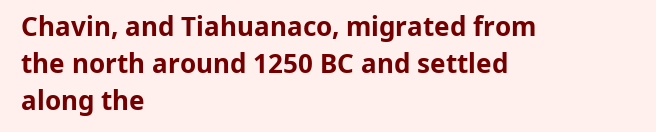Chavin, and Tiahuanaco, migrated from the north around 1250 BC and settled along the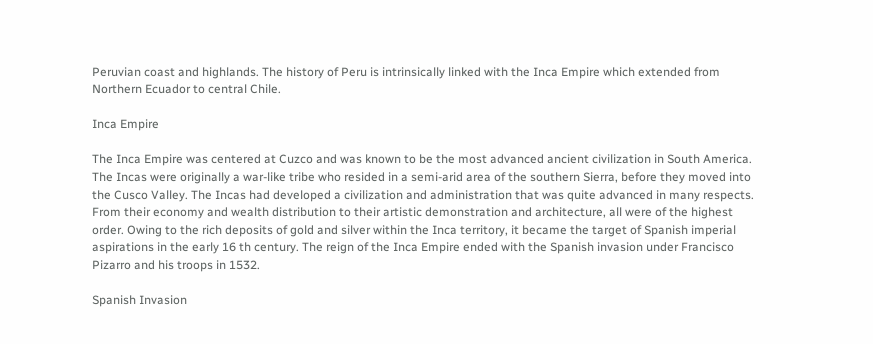Peruvian coast and highlands. The history of Peru is intrinsically linked with the Inca Empire which extended from Northern Ecuador to central Chile.

Inca Empire

The Inca Empire was centered at Cuzco and was known to be the most advanced ancient civilization in South America. The Incas were originally a war-like tribe who resided in a semi-arid area of the southern Sierra, before they moved into the Cusco Valley. The Incas had developed a civilization and administration that was quite advanced in many respects. From their economy and wealth distribution to their artistic demonstration and architecture, all were of the highest order. Owing to the rich deposits of gold and silver within the Inca territory, it became the target of Spanish imperial aspirations in the early 16 th century. The reign of the Inca Empire ended with the Spanish invasion under Francisco Pizarro and his troops in 1532.

Spanish Invasion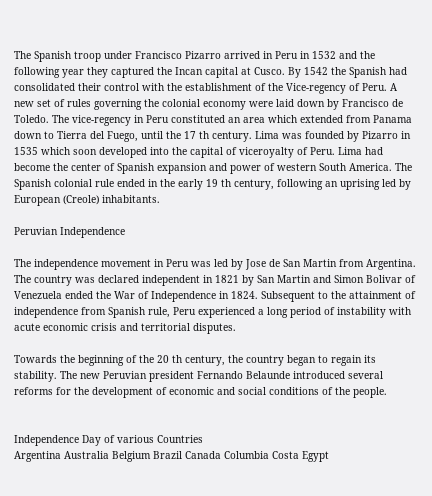The Spanish troop under Francisco Pizarro arrived in Peru in 1532 and the following year they captured the Incan capital at Cusco. By 1542 the Spanish had consolidated their control with the establishment of the Vice-regency of Peru. A new set of rules governing the colonial economy were laid down by Francisco de Toledo. The vice-regency in Peru constituted an area which extended from Panama down to Tierra del Fuego, until the 17 th century. Lima was founded by Pizarro in 1535 which soon developed into the capital of viceroyalty of Peru. Lima had become the center of Spanish expansion and power of western South America. The Spanish colonial rule ended in the early 19 th century, following an uprising led by European (Creole) inhabitants.

Peruvian Independence

The independence movement in Peru was led by Jose de San Martin from Argentina. The country was declared independent in 1821 by San Martin and Simon Bolivar of Venezuela ended the War of Independence in 1824. Subsequent to the attainment of independence from Spanish rule, Peru experienced a long period of instability with acute economic crisis and territorial disputes.

Towards the beginning of the 20 th century, the country began to regain its stability. The new Peruvian president Fernando Belaunde introduced several reforms for the development of economic and social conditions of the people.


Independence Day of various Countries
Argentina Australia Belgium Brazil Canada Columbia Costa Egypt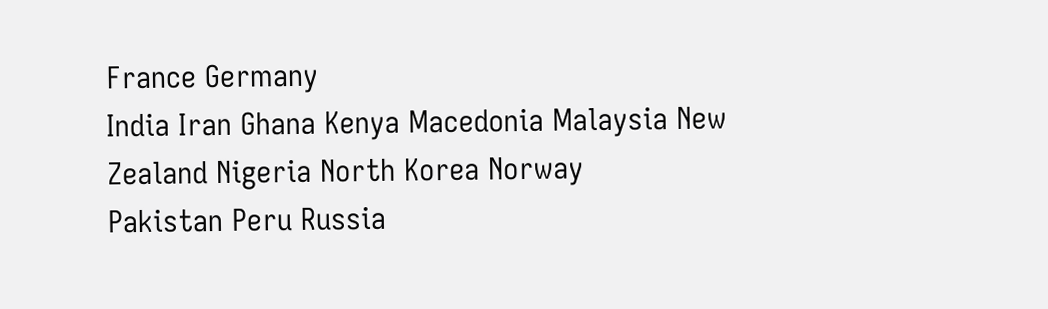France Germany
India Iran Ghana Kenya Macedonia Malaysia New Zealand Nigeria North Korea Norway
Pakistan Peru Russia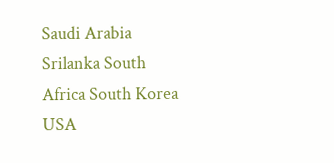Saudi Arabia Srilanka South Africa South Korea USA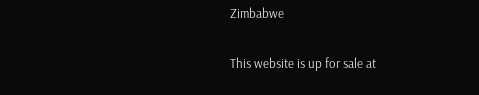Zimbabwe

This website is up for sale at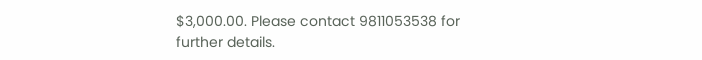$3,000.00. Please contact 9811053538 for further details.